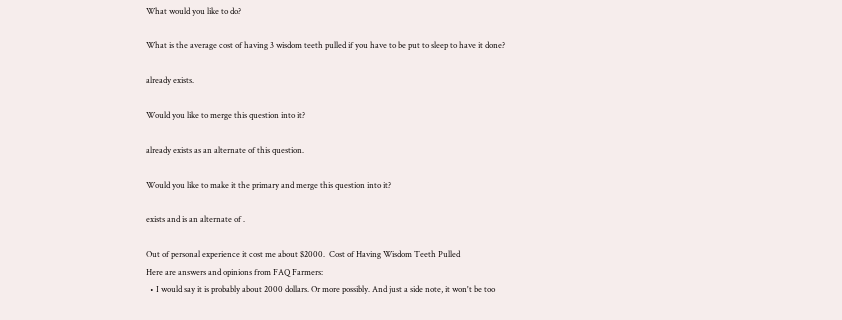What would you like to do?

What is the average cost of having 3 wisdom teeth pulled if you have to be put to sleep to have it done?

already exists.

Would you like to merge this question into it?

already exists as an alternate of this question.

Would you like to make it the primary and merge this question into it?

exists and is an alternate of .

Out of personal experience it cost me about $2000.  Cost of Having Wisdom Teeth Pulled
Here are answers and opinions from FAQ Farmers:
  • I would say it is probably about 2000 dollars. Or more possibly. And just a side note, it won't be too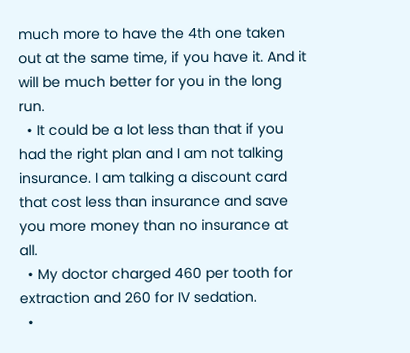much more to have the 4th one taken out at the same time, if you have it. And it will be much better for you in the long run.
  • It could be a lot less than that if you had the right plan and I am not talking insurance. I am talking a discount card that cost less than insurance and save you more money than no insurance at all.
  • My doctor charged 460 per tooth for extraction and 260 for IV sedation.
  •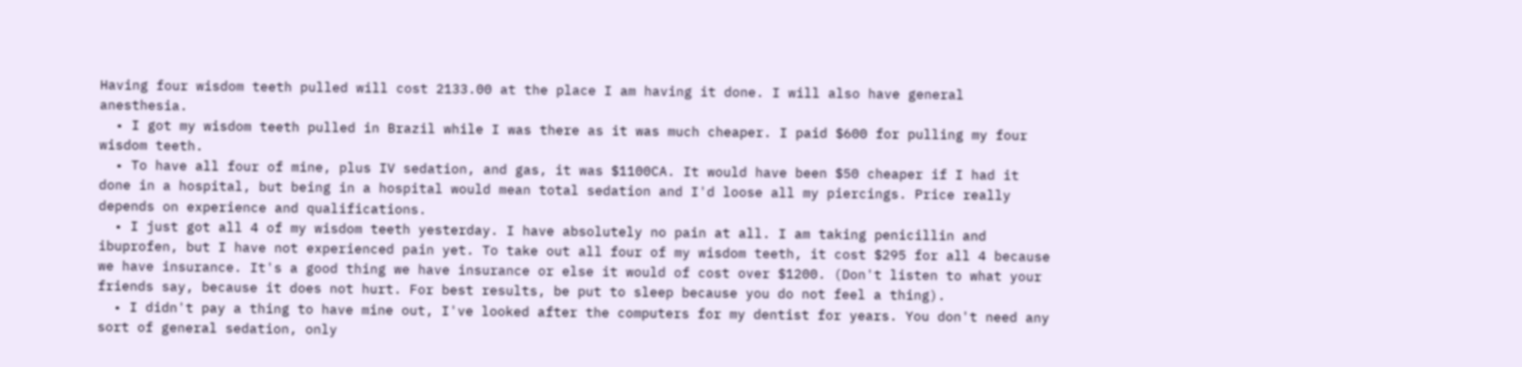Having four wisdom teeth pulled will cost 2133.00 at the place I am having it done. I will also have general anesthesia.
  • I got my wisdom teeth pulled in Brazil while I was there as it was much cheaper. I paid $600 for pulling my four wisdom teeth.
  • To have all four of mine, plus IV sedation, and gas, it was $1100CA. It would have been $50 cheaper if I had it done in a hospital, but being in a hospital would mean total sedation and I'd loose all my piercings. Price really depends on experience and qualifications.
  • I just got all 4 of my wisdom teeth yesterday. I have absolutely no pain at all. I am taking penicillin and ibuprofen, but I have not experienced pain yet. To take out all four of my wisdom teeth, it cost $295 for all 4 because we have insurance. It's a good thing we have insurance or else it would of cost over $1200. (Don't listen to what your friends say, because it does not hurt. For best results, be put to sleep because you do not feel a thing).
  • I didn't pay a thing to have mine out, I've looked after the computers for my dentist for years. You don't need any sort of general sedation, only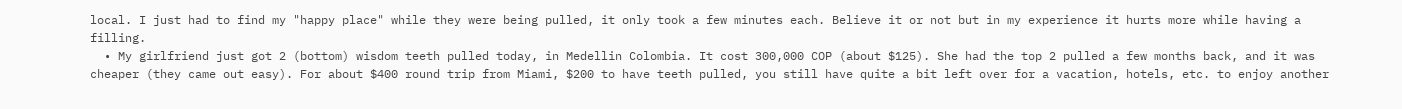local. I just had to find my "happy place" while they were being pulled, it only took a few minutes each. Believe it or not but in my experience it hurts more while having a filling.
  • My girlfriend just got 2 (bottom) wisdom teeth pulled today, in Medellin Colombia. It cost 300,000 COP (about $125). She had the top 2 pulled a few months back, and it was cheaper (they came out easy). For about $400 round trip from Miami, $200 to have teeth pulled, you still have quite a bit left over for a vacation, hotels, etc. to enjoy another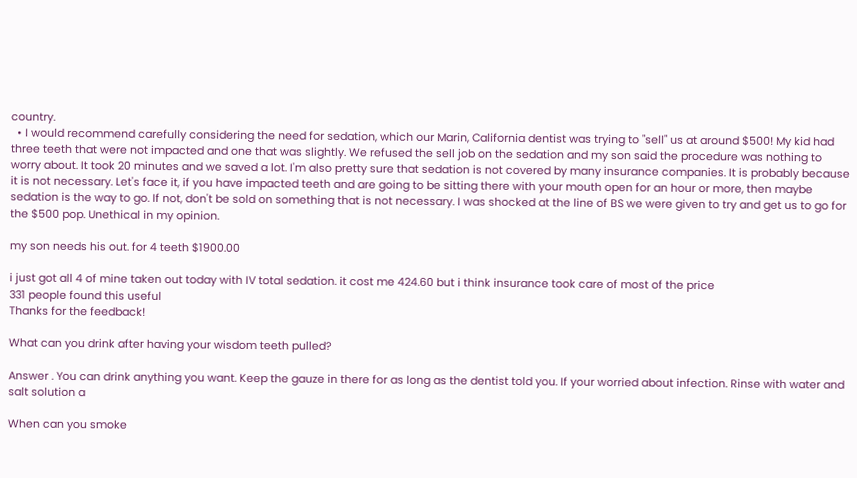country.
  • I would recommend carefully considering the need for sedation, which our Marin, California dentist was trying to "sell" us at around $500! My kid had three teeth that were not impacted and one that was slightly. We refused the sell job on the sedation and my son said the procedure was nothing to worry about. It took 20 minutes and we saved a lot. I'm also pretty sure that sedation is not covered by many insurance companies. It is probably because it is not necessary. Let's face it, if you have impacted teeth and are going to be sitting there with your mouth open for an hour or more, then maybe sedation is the way to go. If not, don't be sold on something that is not necessary. I was shocked at the line of BS we were given to try and get us to go for the $500 pop. Unethical in my opinion.

my son needs his out. for 4 teeth $1900.00

i just got all 4 of mine taken out today with IV total sedation. it cost me 424.60 but i think insurance took care of most of the price
331 people found this useful
Thanks for the feedback!

What can you drink after having your wisdom teeth pulled?

Answer . You can drink anything you want. Keep the gauze in there for as long as the dentist told you. If your worried about infection. Rinse with water and salt solution a

When can you smoke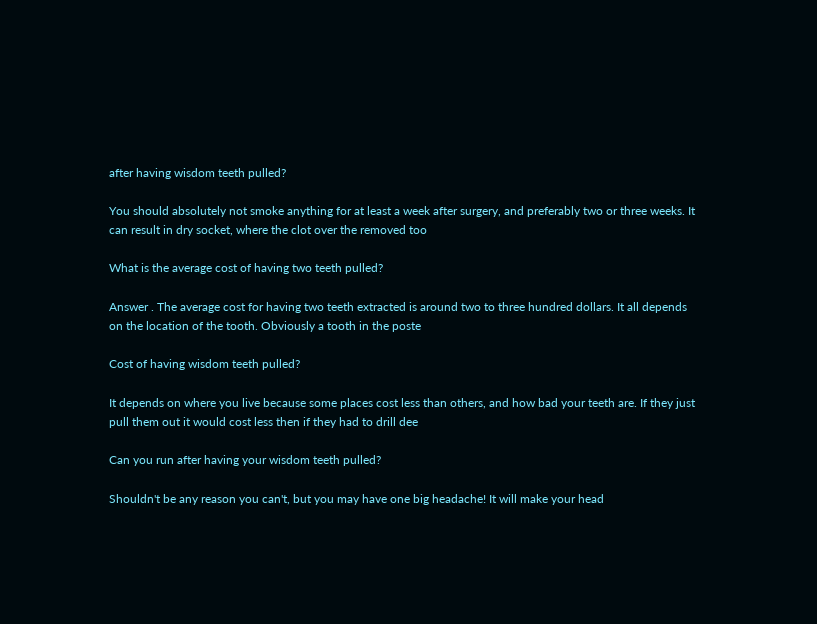after having wisdom teeth pulled?

You should absolutely not smoke anything for at least a week after surgery, and preferably two or three weeks. It can result in dry socket, where the clot over the removed too

What is the average cost of having two teeth pulled?

Answer . The average cost for having two teeth extracted is around two to three hundred dollars. It all depends on the location of the tooth. Obviously a tooth in the poste

Cost of having wisdom teeth pulled?

It depends on where you live because some places cost less than others, and how bad your teeth are. If they just pull them out it would cost less then if they had to drill dee

Can you run after having your wisdom teeth pulled?

Shouldn't be any reason you can't, but you may have one big headache! It will make your head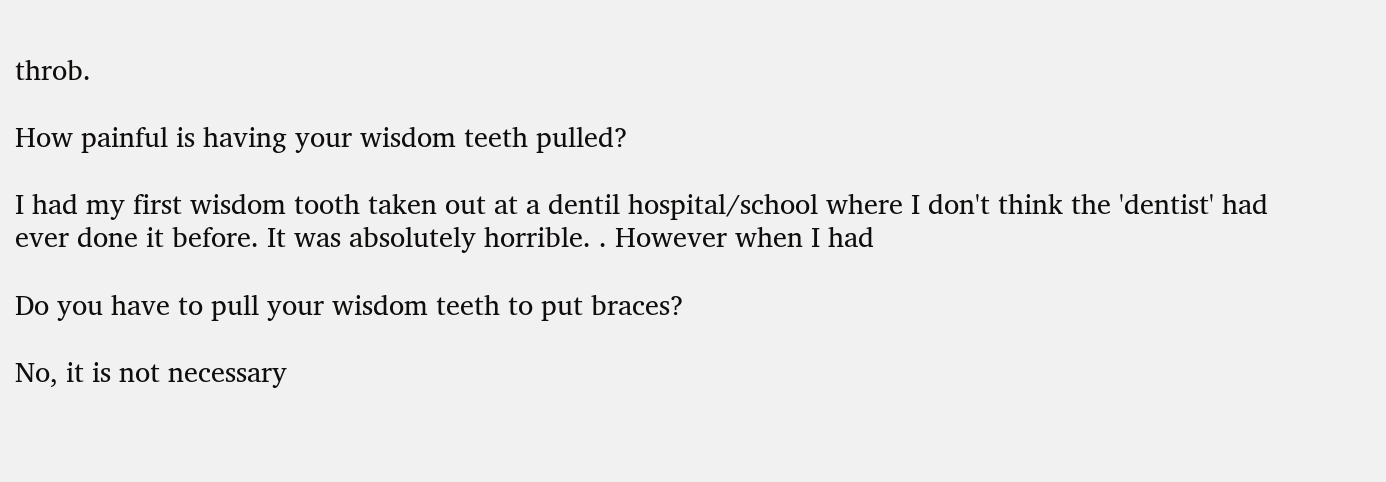throb.

How painful is having your wisdom teeth pulled?

I had my first wisdom tooth taken out at a dentil hospital/school where I don't think the 'dentist' had ever done it before. It was absolutely horrible. . However when I had

Do you have to pull your wisdom teeth to put braces?

No, it is not necessary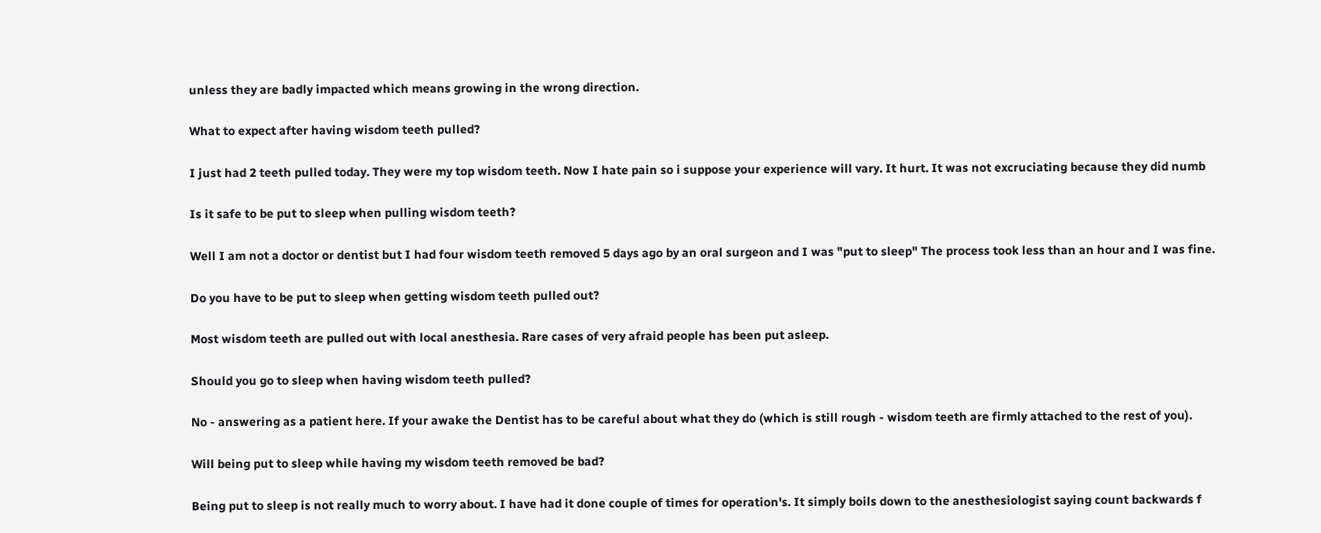unless they are badly impacted which means growing in the wrong direction.

What to expect after having wisdom teeth pulled?

I just had 2 teeth pulled today. They were my top wisdom teeth. Now I hate pain so i suppose your experience will vary. It hurt. It was not excruciating because they did numb

Is it safe to be put to sleep when pulling wisdom teeth?

Well I am not a doctor or dentist but I had four wisdom teeth removed 5 days ago by an oral surgeon and I was "put to sleep" The process took less than an hour and I was fine.

Do you have to be put to sleep when getting wisdom teeth pulled out?

Most wisdom teeth are pulled out with local anesthesia. Rare cases of very afraid people has been put asleep.

Should you go to sleep when having wisdom teeth pulled?

No - answering as a patient here. If your awake the Dentist has to be careful about what they do (which is still rough - wisdom teeth are firmly attached to the rest of you).

Will being put to sleep while having my wisdom teeth removed be bad?

Being put to sleep is not really much to worry about. I have had it done couple of times for operation's. It simply boils down to the anesthesiologist saying count backwards f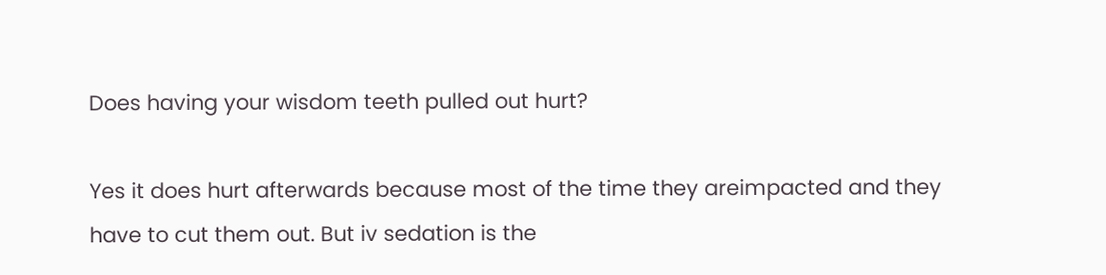Does having your wisdom teeth pulled out hurt?

Yes it does hurt afterwards because most of the time they areimpacted and they have to cut them out. But iv sedation is the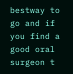bestway to go and if you find a good oral surgeon t